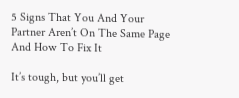5 Signs That You And Your Partner Aren’t On The Same Page And How To Fix It

It’s tough, but you’ll get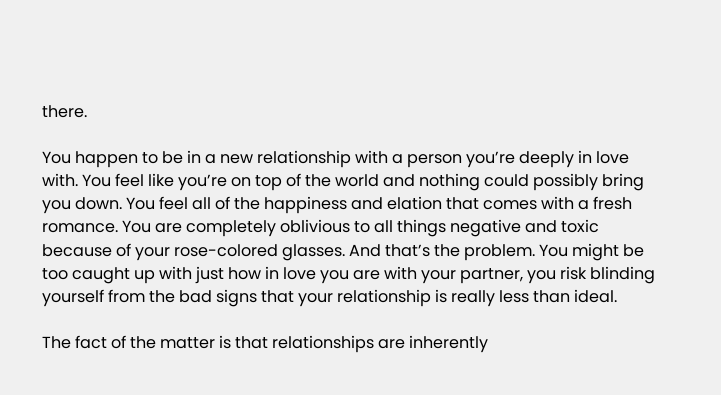there.

You happen to be in a new relationship with a person you’re deeply in love with. You feel like you’re on top of the world and nothing could possibly bring you down. You feel all of the happiness and elation that comes with a fresh romance. You are completely oblivious to all things negative and toxic because of your rose-colored glasses. And that’s the problem. You might be too caught up with just how in love you are with your partner, you risk blinding yourself from the bad signs that your relationship is really less than ideal.

The fact of the matter is that relationships are inherently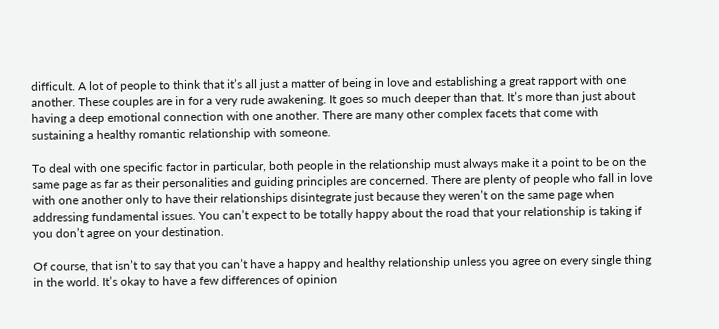difficult. A lot of people to think that it’s all just a matter of being in love and establishing a great rapport with one another. These couples are in for a very rude awakening. It goes so much deeper than that. It’s more than just about having a deep emotional connection with one another. There are many other complex facets that come with sustaining a healthy romantic relationship with someone.

To deal with one specific factor in particular, both people in the relationship must always make it a point to be on the same page as far as their personalities and guiding principles are concerned. There are plenty of people who fall in love with one another only to have their relationships disintegrate just because they weren’t on the same page when addressing fundamental issues. You can’t expect to be totally happy about the road that your relationship is taking if you don’t agree on your destination.

Of course, that isn’t to say that you can’t have a happy and healthy relationship unless you agree on every single thing in the world. It’s okay to have a few differences of opinion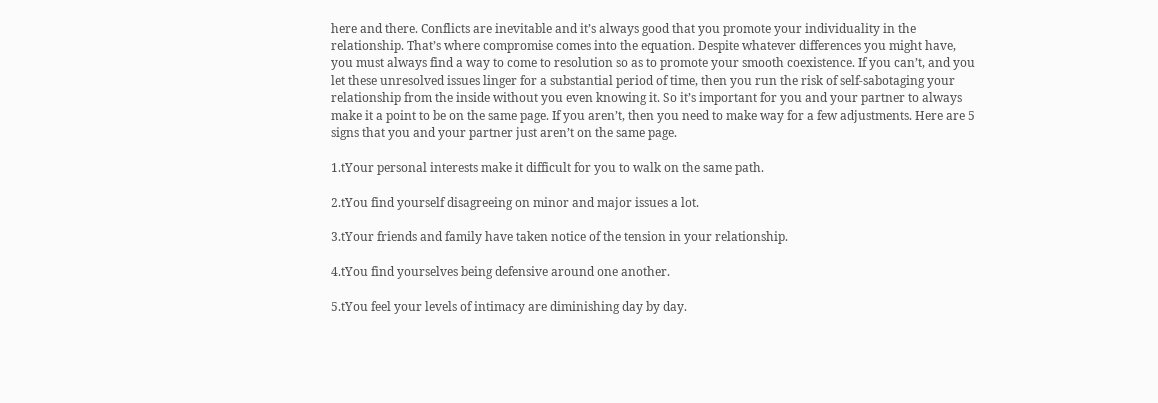here and there. Conflicts are inevitable and it’s always good that you promote your individuality in the relationship. That’s where compromise comes into the equation. Despite whatever differences you might have, you must always find a way to come to resolution so as to promote your smooth coexistence. If you can’t, and you let these unresolved issues linger for a substantial period of time, then you run the risk of self-sabotaging your relationship from the inside without you even knowing it. So it’s important for you and your partner to always make it a point to be on the same page. If you aren’t, then you need to make way for a few adjustments. Here are 5 signs that you and your partner just aren’t on the same page.

1.tYour personal interests make it difficult for you to walk on the same path.

2.tYou find yourself disagreeing on minor and major issues a lot.

3.tYour friends and family have taken notice of the tension in your relationship.

4.tYou find yourselves being defensive around one another.

5.tYou feel your levels of intimacy are diminishing day by day.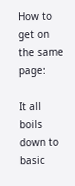How to get on the same page:

It all boils down to basic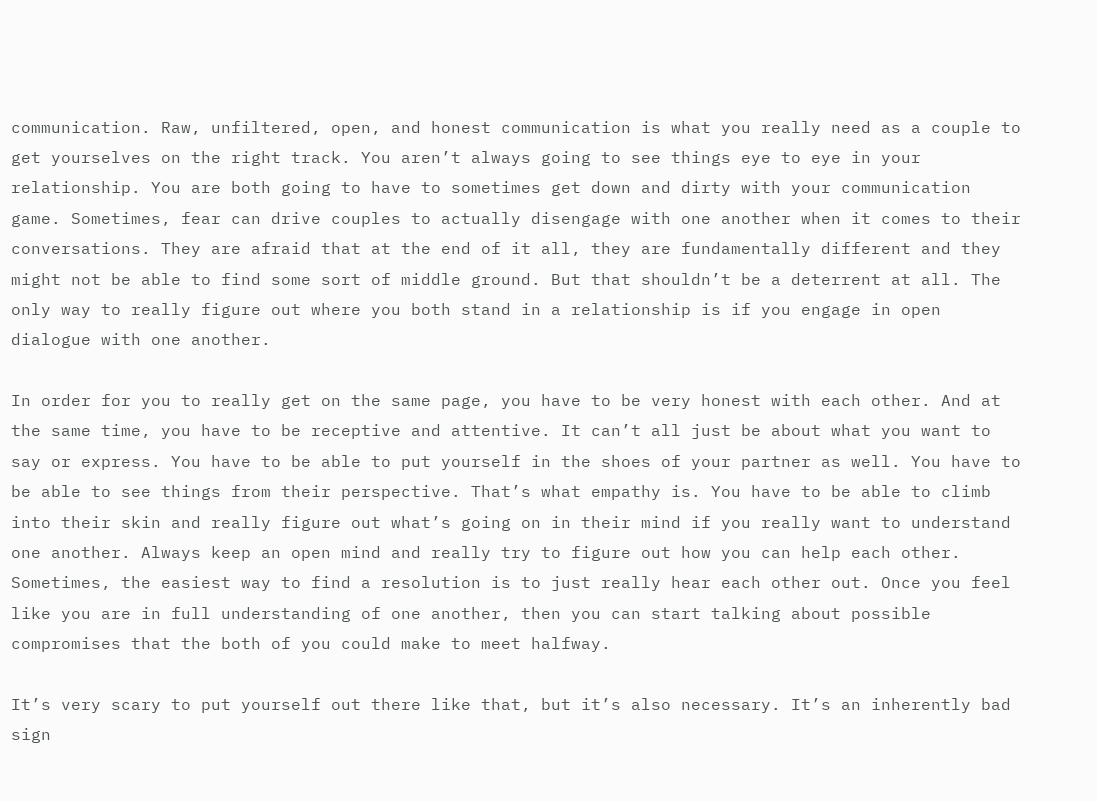communication. Raw, unfiltered, open, and honest communication is what you really need as a couple to get yourselves on the right track. You aren’t always going to see things eye to eye in your relationship. You are both going to have to sometimes get down and dirty with your communication game. Sometimes, fear can drive couples to actually disengage with one another when it comes to their conversations. They are afraid that at the end of it all, they are fundamentally different and they might not be able to find some sort of middle ground. But that shouldn’t be a deterrent at all. The only way to really figure out where you both stand in a relationship is if you engage in open dialogue with one another.

In order for you to really get on the same page, you have to be very honest with each other. And at the same time, you have to be receptive and attentive. It can’t all just be about what you want to say or express. You have to be able to put yourself in the shoes of your partner as well. You have to be able to see things from their perspective. That’s what empathy is. You have to be able to climb into their skin and really figure out what’s going on in their mind if you really want to understand one another. Always keep an open mind and really try to figure out how you can help each other. Sometimes, the easiest way to find a resolution is to just really hear each other out. Once you feel like you are in full understanding of one another, then you can start talking about possible compromises that the both of you could make to meet halfway.

It’s very scary to put yourself out there like that, but it’s also necessary. It’s an inherently bad sign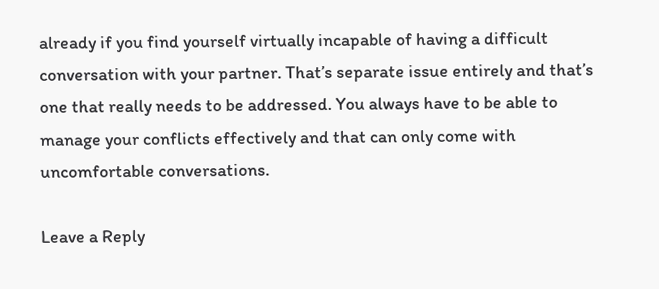already if you find yourself virtually incapable of having a difficult conversation with your partner. That’s separate issue entirely and that’s one that really needs to be addressed. You always have to be able to manage your conflicts effectively and that can only come with uncomfortable conversations.

Leave a Reply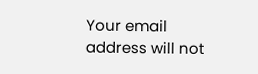Your email address will not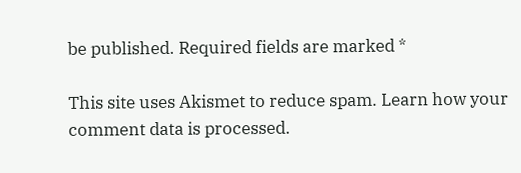be published. Required fields are marked *

This site uses Akismet to reduce spam. Learn how your comment data is processed.